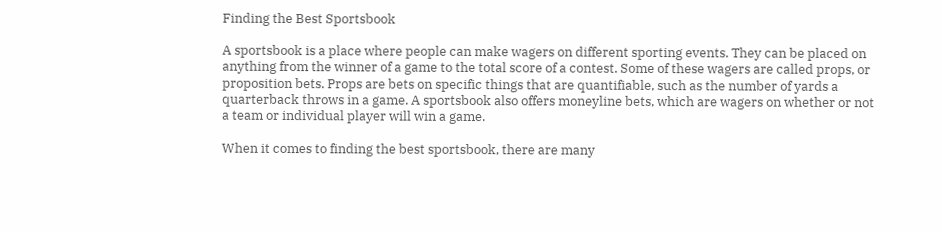Finding the Best Sportsbook

A sportsbook is a place where people can make wagers on different sporting events. They can be placed on anything from the winner of a game to the total score of a contest. Some of these wagers are called props, or proposition bets. Props are bets on specific things that are quantifiable, such as the number of yards a quarterback throws in a game. A sportsbook also offers moneyline bets, which are wagers on whether or not a team or individual player will win a game.

When it comes to finding the best sportsbook, there are many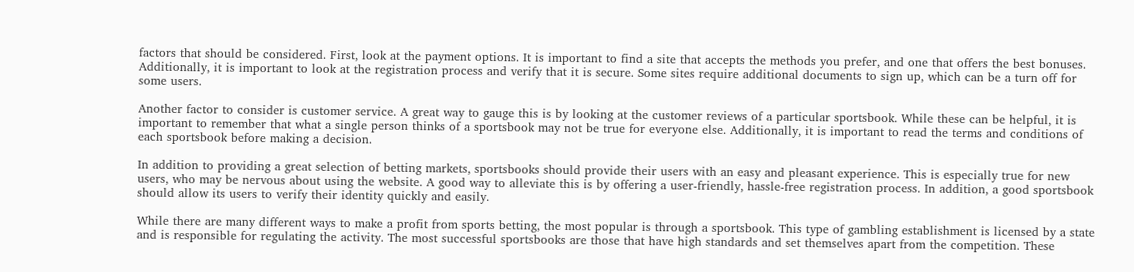factors that should be considered. First, look at the payment options. It is important to find a site that accepts the methods you prefer, and one that offers the best bonuses. Additionally, it is important to look at the registration process and verify that it is secure. Some sites require additional documents to sign up, which can be a turn off for some users.

Another factor to consider is customer service. A great way to gauge this is by looking at the customer reviews of a particular sportsbook. While these can be helpful, it is important to remember that what a single person thinks of a sportsbook may not be true for everyone else. Additionally, it is important to read the terms and conditions of each sportsbook before making a decision.

In addition to providing a great selection of betting markets, sportsbooks should provide their users with an easy and pleasant experience. This is especially true for new users, who may be nervous about using the website. A good way to alleviate this is by offering a user-friendly, hassle-free registration process. In addition, a good sportsbook should allow its users to verify their identity quickly and easily.

While there are many different ways to make a profit from sports betting, the most popular is through a sportsbook. This type of gambling establishment is licensed by a state and is responsible for regulating the activity. The most successful sportsbooks are those that have high standards and set themselves apart from the competition. These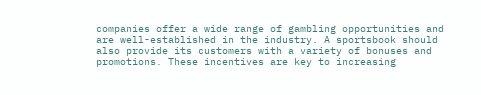companies offer a wide range of gambling opportunities and are well-established in the industry. A sportsbook should also provide its customers with a variety of bonuses and promotions. These incentives are key to increasing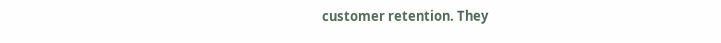customer retention. They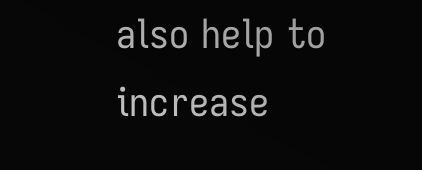also help to increase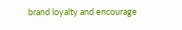brand loyalty and encourage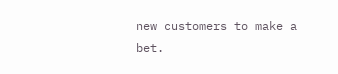new customers to make a bet.